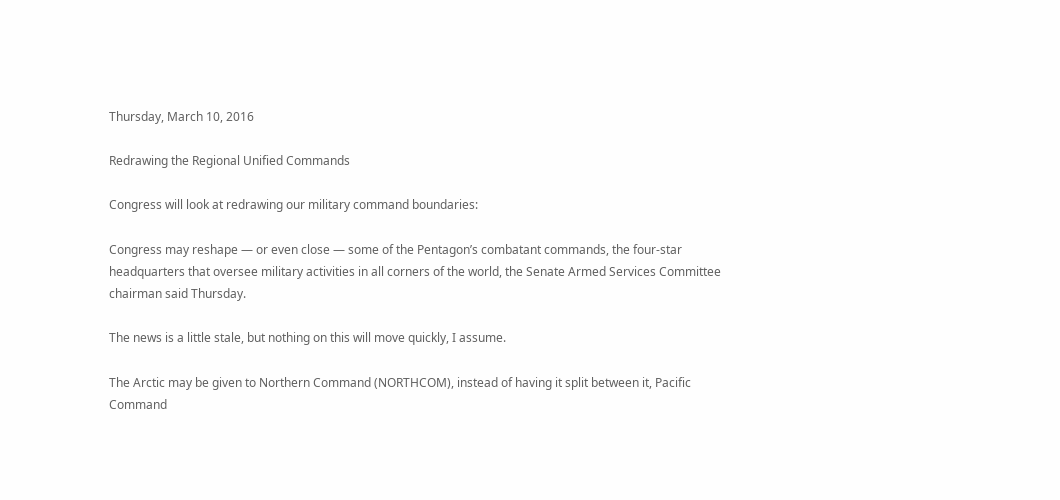Thursday, March 10, 2016

Redrawing the Regional Unified Commands

Congress will look at redrawing our military command boundaries:

Congress may reshape — or even close — some of the Pentagon’s combatant commands, the four-star headquarters that oversee military activities in all corners of the world, the Senate Armed Services Committee chairman said Thursday.

The news is a little stale, but nothing on this will move quickly, I assume.

The Arctic may be given to Northern Command (NORTHCOM), instead of having it split between it, Pacific Command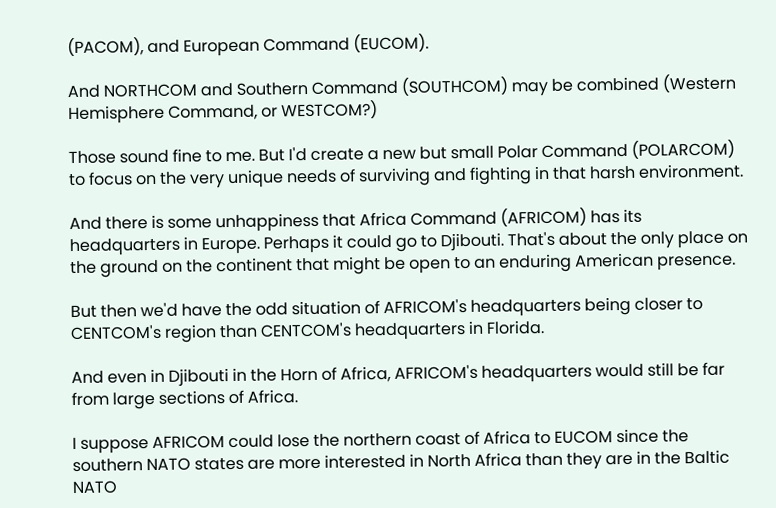(PACOM), and European Command (EUCOM).

And NORTHCOM and Southern Command (SOUTHCOM) may be combined (Western Hemisphere Command, or WESTCOM?)

Those sound fine to me. But I'd create a new but small Polar Command (POLARCOM) to focus on the very unique needs of surviving and fighting in that harsh environment.

And there is some unhappiness that Africa Command (AFRICOM) has its headquarters in Europe. Perhaps it could go to Djibouti. That's about the only place on the ground on the continent that might be open to an enduring American presence.

But then we'd have the odd situation of AFRICOM's headquarters being closer to CENTCOM's region than CENTCOM's headquarters in Florida.

And even in Djibouti in the Horn of Africa, AFRICOM's headquarters would still be far from large sections of Africa.

I suppose AFRICOM could lose the northern coast of Africa to EUCOM since the southern NATO states are more interested in North Africa than they are in the Baltic NATO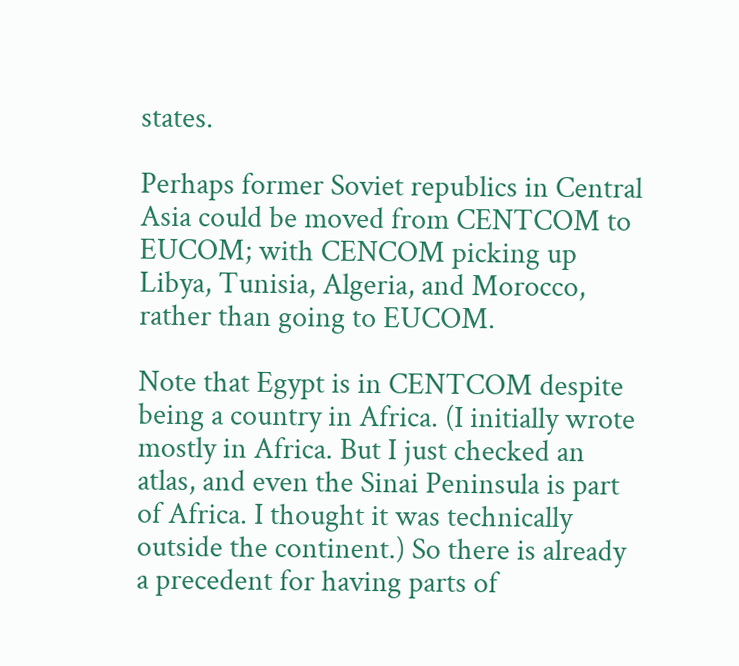states.

Perhaps former Soviet republics in Central Asia could be moved from CENTCOM to EUCOM; with CENCOM picking up Libya, Tunisia, Algeria, and Morocco, rather than going to EUCOM.

Note that Egypt is in CENTCOM despite being a country in Africa. (I initially wrote mostly in Africa. But I just checked an atlas, and even the Sinai Peninsula is part of Africa. I thought it was technically outside the continent.) So there is already a precedent for having parts of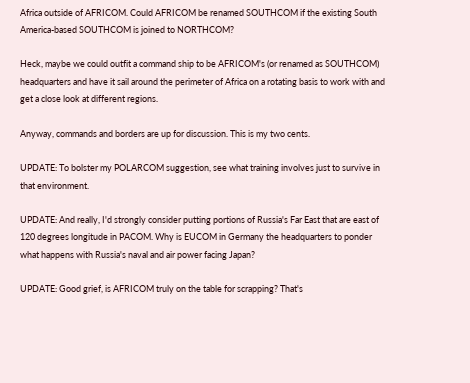Africa outside of AFRICOM. Could AFRICOM be renamed SOUTHCOM if the existing South America-based SOUTHCOM is joined to NORTHCOM?

Heck, maybe we could outfit a command ship to be AFRICOM's (or renamed as SOUTHCOM) headquarters and have it sail around the perimeter of Africa on a rotating basis to work with and get a close look at different regions.

Anyway, commands and borders are up for discussion. This is my two cents.

UPDATE: To bolster my POLARCOM suggestion, see what training involves just to survive in that environment.

UPDATE: And really, I'd strongly consider putting portions of Russia's Far East that are east of 120 degrees longitude in PACOM. Why is EUCOM in Germany the headquarters to ponder what happens with Russia's naval and air power facing Japan?

UPDATE: Good grief, is AFRICOM truly on the table for scrapping? That's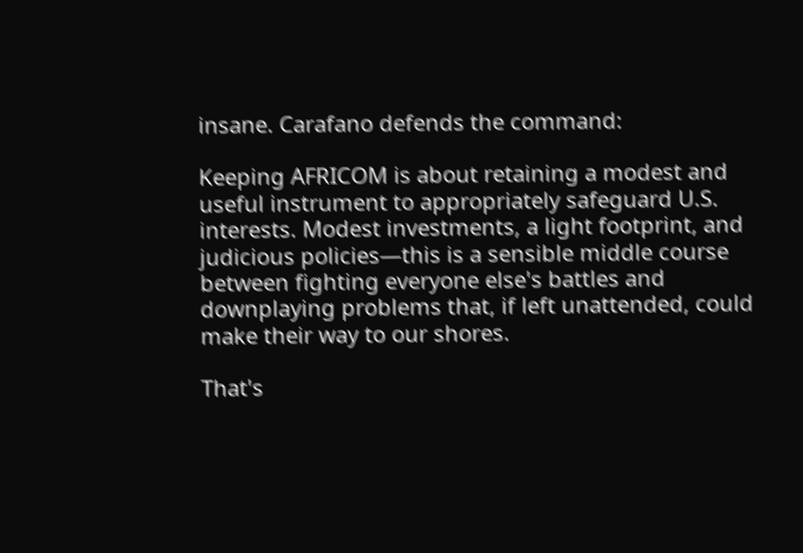insane. Carafano defends the command:

Keeping AFRICOM is about retaining a modest and useful instrument to appropriately safeguard U.S. interests. Modest investments, a light footprint, and judicious policies—this is a sensible middle course between fighting everyone else's battles and downplaying problems that, if left unattended, could make their way to our shores.

That's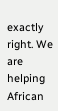exactly right. We are helping African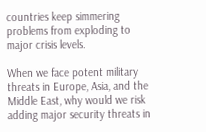countries keep simmering problems from exploding to major crisis levels.

When we face potent military threats in Europe, Asia, and the Middle East, why would we risk adding major security threats in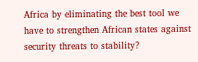Africa by eliminating the best tool we have to strengthen African states against security threats to stability?